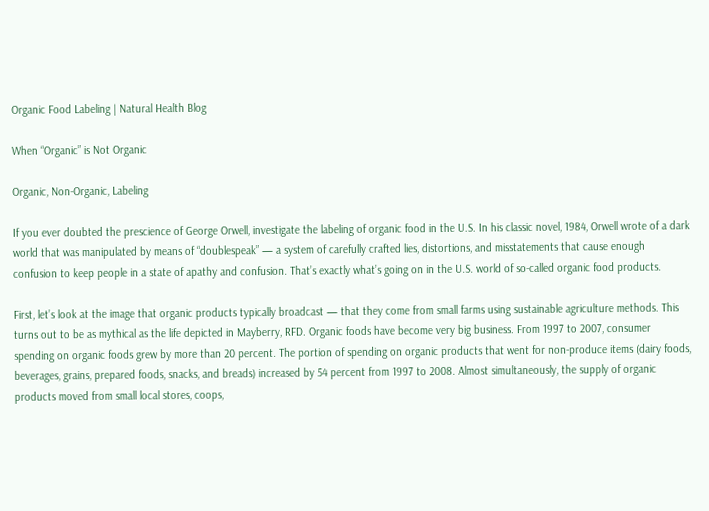Organic Food Labeling | Natural Health Blog

When “Organic” is Not Organic

Organic, Non-Organic, Labeling

If you ever doubted the prescience of George Orwell, investigate the labeling of organic food in the U.S. In his classic novel, 1984, Orwell wrote of a dark world that was manipulated by means of “doublespeak” — a system of carefully crafted lies, distortions, and misstatements that cause enough confusion to keep people in a state of apathy and confusion. That’s exactly what’s going on in the U.S. world of so-called organic food products.

First, let’s look at the image that organic products typically broadcast — that they come from small farms using sustainable agriculture methods. This turns out to be as mythical as the life depicted in Mayberry, RFD. Organic foods have become very big business. From 1997 to 2007, consumer spending on organic foods grew by more than 20 percent. The portion of spending on organic products that went for non-produce items (dairy foods, beverages, grains, prepared foods, snacks, and breads) increased by 54 percent from 1997 to 2008. Almost simultaneously, the supply of organic products moved from small local stores, coops,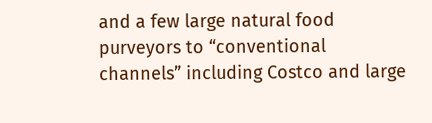and a few large natural food purveyors to “conventional channels” including Costco and large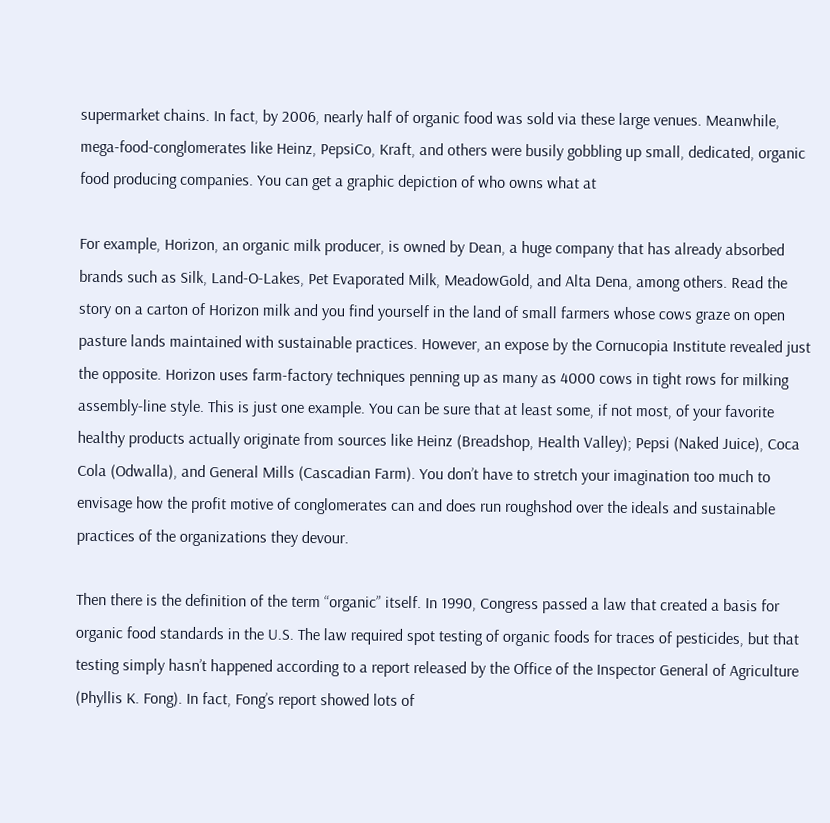supermarket chains. In fact, by 2006, nearly half of organic food was sold via these large venues. Meanwhile, mega-food-conglomerates like Heinz, PepsiCo, Kraft, and others were busily gobbling up small, dedicated, organic food producing companies. You can get a graphic depiction of who owns what at

For example, Horizon, an organic milk producer, is owned by Dean, a huge company that has already absorbed brands such as Silk, Land-O-Lakes, Pet Evaporated Milk, MeadowGold, and Alta Dena, among others. Read the story on a carton of Horizon milk and you find yourself in the land of small farmers whose cows graze on open pasture lands maintained with sustainable practices. However, an expose by the Cornucopia Institute revealed just the opposite. Horizon uses farm-factory techniques penning up as many as 4000 cows in tight rows for milking assembly-line style. This is just one example. You can be sure that at least some, if not most, of your favorite healthy products actually originate from sources like Heinz (Breadshop, Health Valley); Pepsi (Naked Juice), Coca Cola (Odwalla), and General Mills (Cascadian Farm). You don’t have to stretch your imagination too much to envisage how the profit motive of conglomerates can and does run roughshod over the ideals and sustainable practices of the organizations they devour.

Then there is the definition of the term “organic” itself. In 1990, Congress passed a law that created a basis for organic food standards in the U.S. The law required spot testing of organic foods for traces of pesticides, but that testing simply hasn’t happened according to a report released by the Office of the Inspector General of Agriculture (Phyllis K. Fong). In fact, Fong’s report showed lots of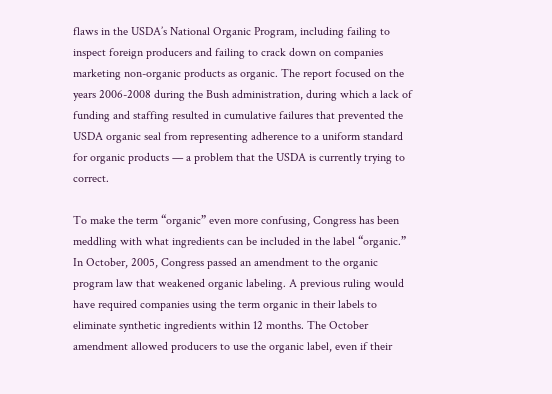flaws in the USDA’s National Organic Program, including failing to inspect foreign producers and failing to crack down on companies marketing non-organic products as organic. The report focused on the years 2006-2008 during the Bush administration, during which a lack of funding and staffing resulted in cumulative failures that prevented the USDA organic seal from representing adherence to a uniform standard for organic products — a problem that the USDA is currently trying to correct.

To make the term “organic” even more confusing, Congress has been meddling with what ingredients can be included in the label “organic.” In October, 2005, Congress passed an amendment to the organic program law that weakened organic labeling. A previous ruling would have required companies using the term organic in their labels to eliminate synthetic ingredients within 12 months. The October amendment allowed producers to use the organic label, even if their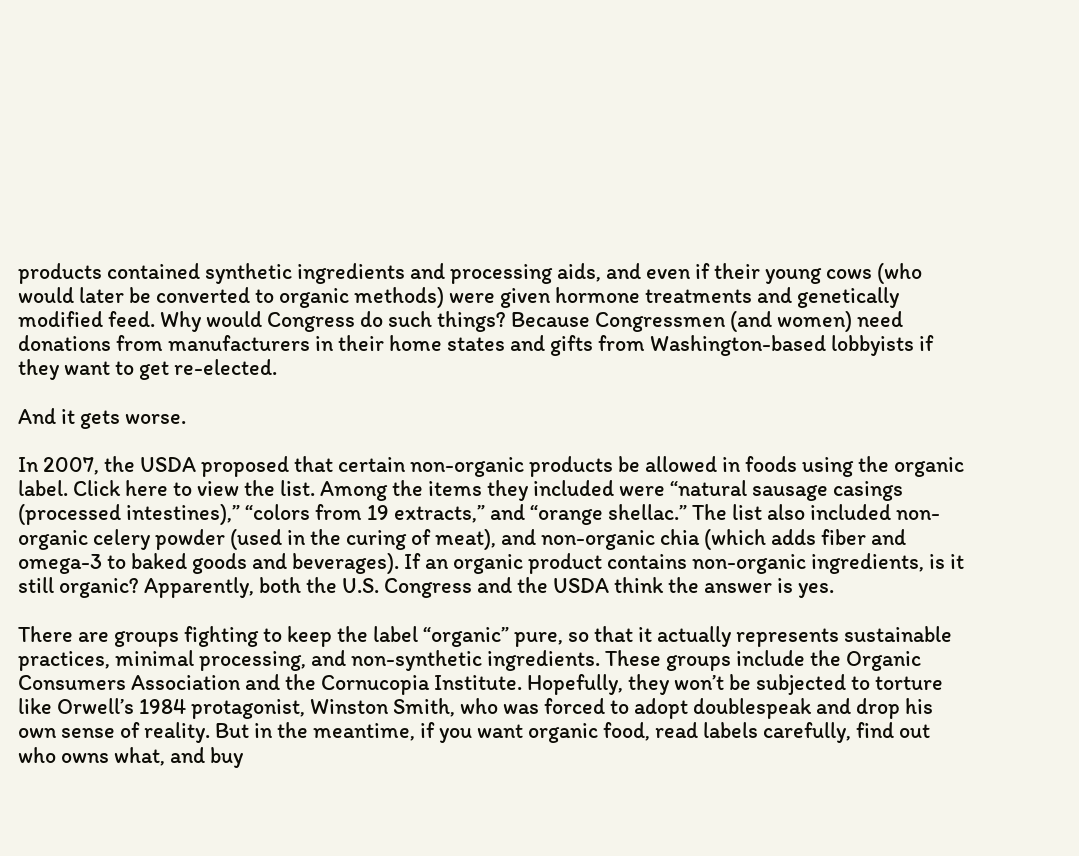products contained synthetic ingredients and processing aids, and even if their young cows (who would later be converted to organic methods) were given hormone treatments and genetically modified feed. Why would Congress do such things? Because Congressmen (and women) need donations from manufacturers in their home states and gifts from Washington-based lobbyists if they want to get re-elected.

And it gets worse.

In 2007, the USDA proposed that certain non-organic products be allowed in foods using the organic label. Click here to view the list. Among the items they included were “natural sausage casings (processed intestines),” “colors from 19 extracts,” and “orange shellac.” The list also included non-organic celery powder (used in the curing of meat), and non-organic chia (which adds fiber and omega-3 to baked goods and beverages). If an organic product contains non-organic ingredients, is it still organic? Apparently, both the U.S. Congress and the USDA think the answer is yes.

There are groups fighting to keep the label “organic” pure, so that it actually represents sustainable practices, minimal processing, and non-synthetic ingredients. These groups include the Organic Consumers Association and the Cornucopia Institute. Hopefully, they won’t be subjected to torture like Orwell’s 1984 protagonist, Winston Smith, who was forced to adopt doublespeak and drop his own sense of reality. But in the meantime, if you want organic food, read labels carefully, find out who owns what, and buy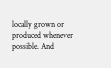locally grown or produced whenever possible. And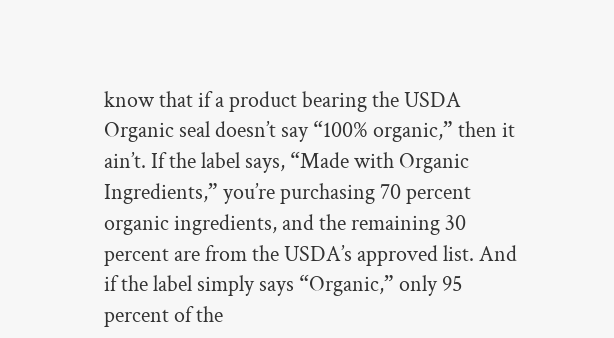know that if a product bearing the USDA Organic seal doesn’t say “100% organic,” then it ain’t. If the label says, “Made with Organic Ingredients,” you’re purchasing 70 percent organic ingredients, and the remaining 30 percent are from the USDA’s approved list. And if the label simply says “Organic,” only 95 percent of the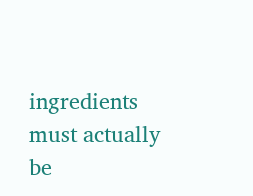ingredients must actually be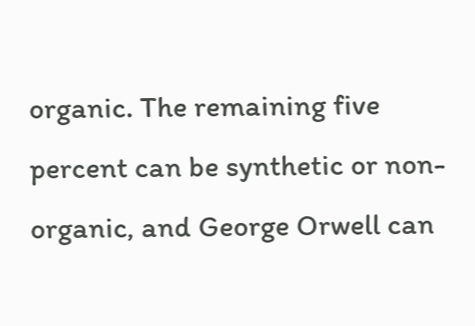organic. The remaining five percent can be synthetic or non-organic, and George Orwell can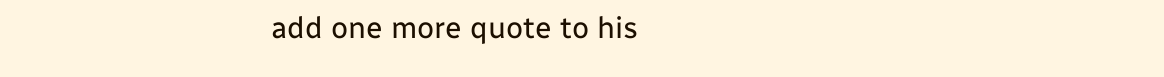add one more quote to his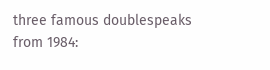three famous doublespeaks from 1984: